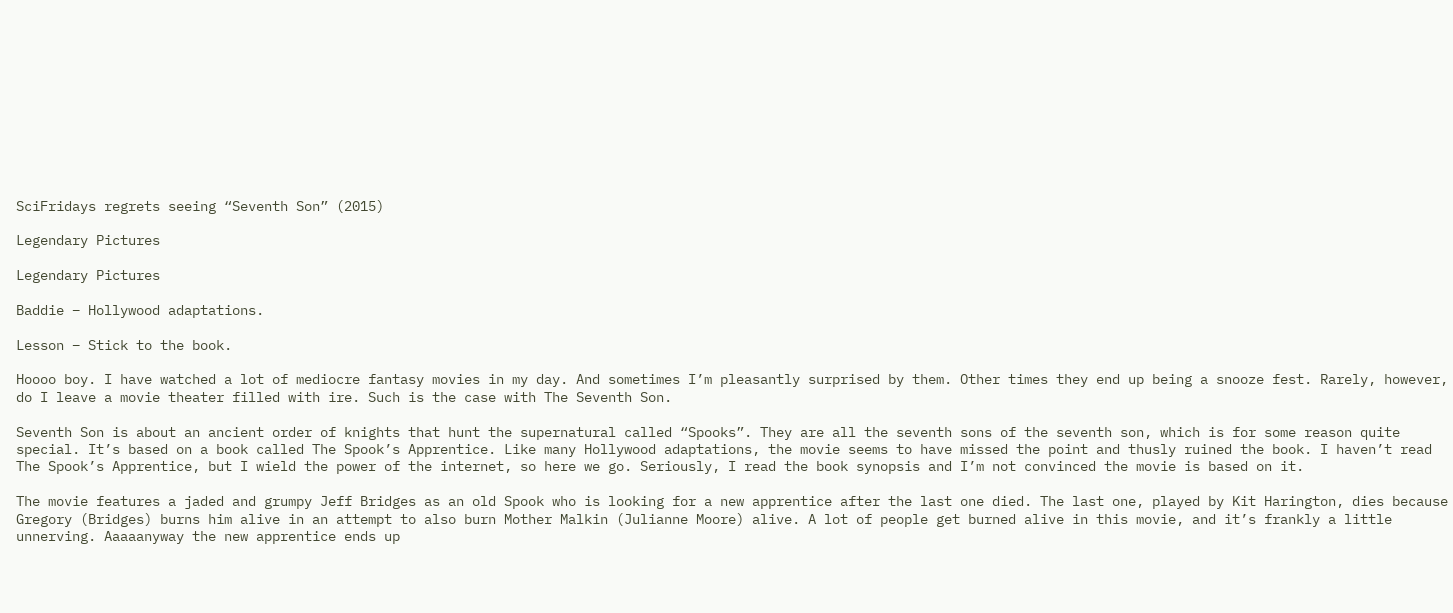SciFridays regrets seeing “Seventh Son” (2015)

Legendary Pictures

Legendary Pictures

Baddie – Hollywood adaptations.

Lesson – Stick to the book.

Hoooo boy. I have watched a lot of mediocre fantasy movies in my day. And sometimes I’m pleasantly surprised by them. Other times they end up being a snooze fest. Rarely, however, do I leave a movie theater filled with ire. Such is the case with The Seventh Son.

Seventh Son is about an ancient order of knights that hunt the supernatural called “Spooks”. They are all the seventh sons of the seventh son, which is for some reason quite special. It’s based on a book called The Spook’s Apprentice. Like many Hollywood adaptations, the movie seems to have missed the point and thusly ruined the book. I haven’t read The Spook’s Apprentice, but I wield the power of the internet, so here we go. Seriously, I read the book synopsis and I’m not convinced the movie is based on it.

The movie features a jaded and grumpy Jeff Bridges as an old Spook who is looking for a new apprentice after the last one died. The last one, played by Kit Harington, dies because Gregory (Bridges) burns him alive in an attempt to also burn Mother Malkin (Julianne Moore) alive. A lot of people get burned alive in this movie, and it’s frankly a little unnerving. Aaaaanyway the new apprentice ends up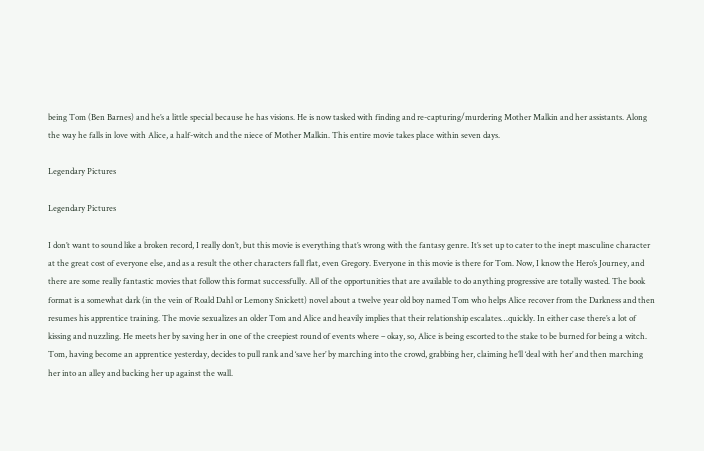being Tom (Ben Barnes) and he’s a little special because he has visions. He is now tasked with finding and re-capturing/murdering Mother Malkin and her assistants. Along the way he falls in love with Alice, a half-witch and the niece of Mother Malkin. This entire movie takes place within seven days.

Legendary Pictures

Legendary Pictures

I don’t want to sound like a broken record, I really don’t, but this movie is everything that’s wrong with the fantasy genre. It’s set up to cater to the inept masculine character at the great cost of everyone else, and as a result the other characters fall flat, even Gregory. Everyone in this movie is there for Tom. Now, I know the Hero’s Journey, and there are some really fantastic movies that follow this format successfully. All of the opportunities that are available to do anything progressive are totally wasted. The book format is a somewhat dark (in the vein of Roald Dahl or Lemony Snickett) novel about a twelve year old boy named Tom who helps Alice recover from the Darkness and then resumes his apprentice training. The movie sexualizes an older Tom and Alice and heavily implies that their relationship escalates…quickly. In either case there’s a lot of kissing and nuzzling. He meets her by saving her in one of the creepiest round of events where – okay, so, Alice is being escorted to the stake to be burned for being a witch. Tom, having become an apprentice yesterday, decides to pull rank and ‘save her’ by marching into the crowd, grabbing her, claiming he’ll ‘deal with her’ and then marching her into an alley and backing her up against the wall.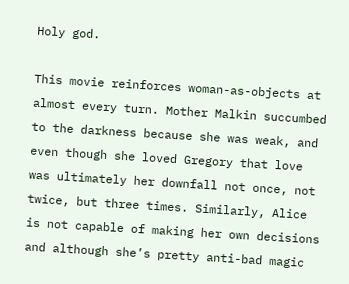Holy god.

This movie reinforces woman-as-objects at almost every turn. Mother Malkin succumbed to the darkness because she was weak, and even though she loved Gregory that love was ultimately her downfall not once, not twice, but three times. Similarly, Alice is not capable of making her own decisions and although she’s pretty anti-bad magic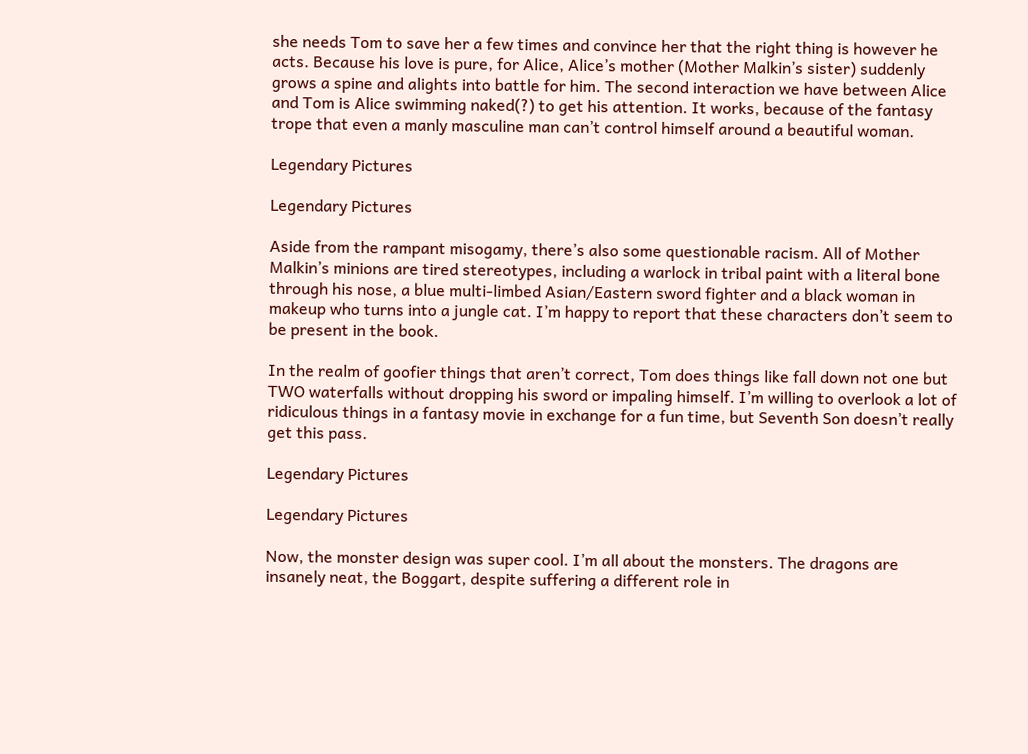she needs Tom to save her a few times and convince her that the right thing is however he acts. Because his love is pure, for Alice, Alice’s mother (Mother Malkin’s sister) suddenly grows a spine and alights into battle for him. The second interaction we have between Alice and Tom is Alice swimming naked(?) to get his attention. It works, because of the fantasy trope that even a manly masculine man can’t control himself around a beautiful woman.

Legendary Pictures

Legendary Pictures

Aside from the rampant misogamy, there’s also some questionable racism. All of Mother Malkin’s minions are tired stereotypes, including a warlock in tribal paint with a literal bone through his nose, a blue multi-limbed Asian/Eastern sword fighter and a black woman in makeup who turns into a jungle cat. I’m happy to report that these characters don’t seem to be present in the book.

In the realm of goofier things that aren’t correct, Tom does things like fall down not one but TWO waterfalls without dropping his sword or impaling himself. I’m willing to overlook a lot of ridiculous things in a fantasy movie in exchange for a fun time, but Seventh Son doesn’t really get this pass.

Legendary Pictures

Legendary Pictures

Now, the monster design was super cool. I’m all about the monsters. The dragons are insanely neat, the Boggart, despite suffering a different role in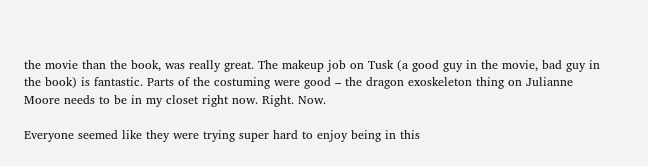the movie than the book, was really great. The makeup job on Tusk (a good guy in the movie, bad guy in the book) is fantastic. Parts of the costuming were good – the dragon exoskeleton thing on Julianne Moore needs to be in my closet right now. Right. Now.

Everyone seemed like they were trying super hard to enjoy being in this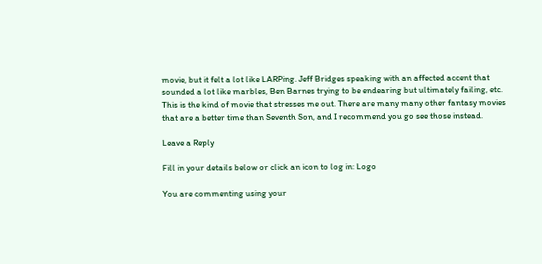movie, but it felt a lot like LARPing. Jeff Bridges speaking with an affected accent that sounded a lot like marbles, Ben Barnes trying to be endearing but ultimately failing, etc. This is the kind of movie that stresses me out. There are many many other fantasy movies that are a better time than Seventh Son, and I recommend you go see those instead.

Leave a Reply

Fill in your details below or click an icon to log in: Logo

You are commenting using your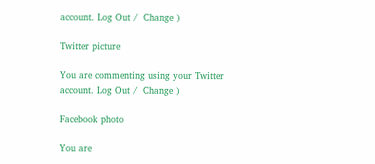account. Log Out /  Change )

Twitter picture

You are commenting using your Twitter account. Log Out /  Change )

Facebook photo

You are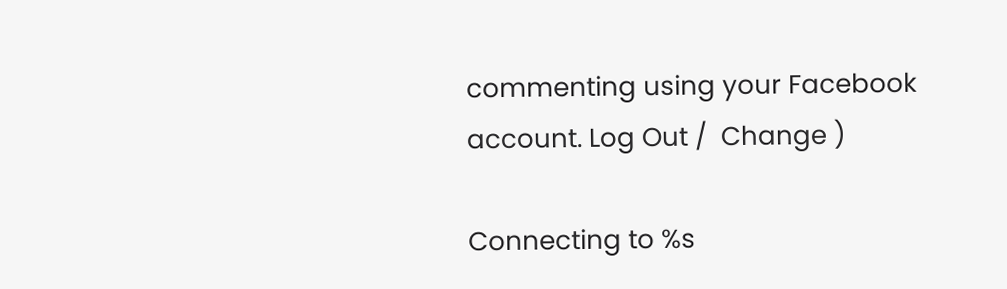commenting using your Facebook account. Log Out /  Change )

Connecting to %s